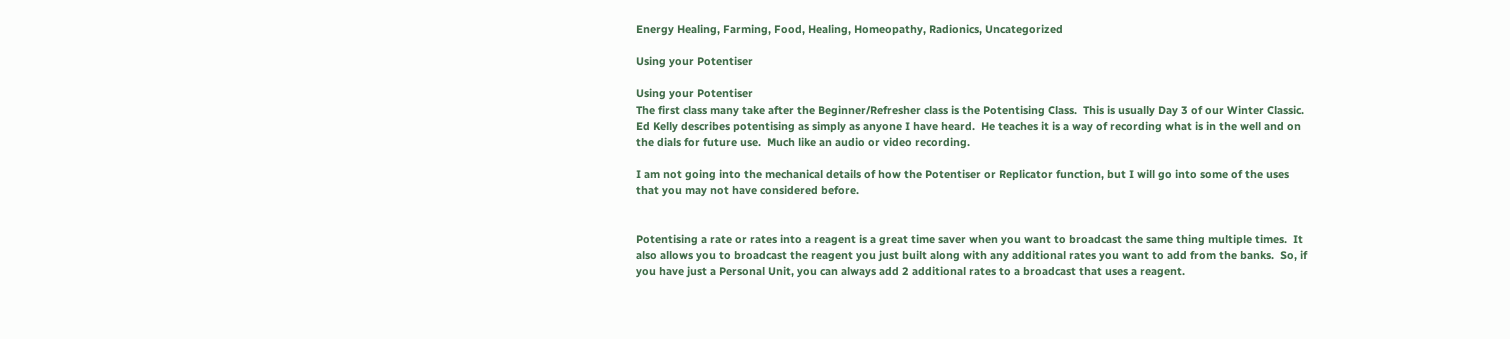Energy Healing, Farming, Food, Healing, Homeopathy, Radionics, Uncategorized

Using your Potentiser

Using your Potentiser
The first class many take after the Beginner/Refresher class is the Potentising Class.  This is usually Day 3 of our Winter Classic.  Ed Kelly describes potentising as simply as anyone I have heard.  He teaches it is a way of recording what is in the well and on the dials for future use.  Much like an audio or video recording.

I am not going into the mechanical details of how the Potentiser or Replicator function, but I will go into some of the uses that you may not have considered before.


Potentising a rate or rates into a reagent is a great time saver when you want to broadcast the same thing multiple times.  It also allows you to broadcast the reagent you just built along with any additional rates you want to add from the banks.  So, if you have just a Personal Unit, you can always add 2 additional rates to a broadcast that uses a reagent.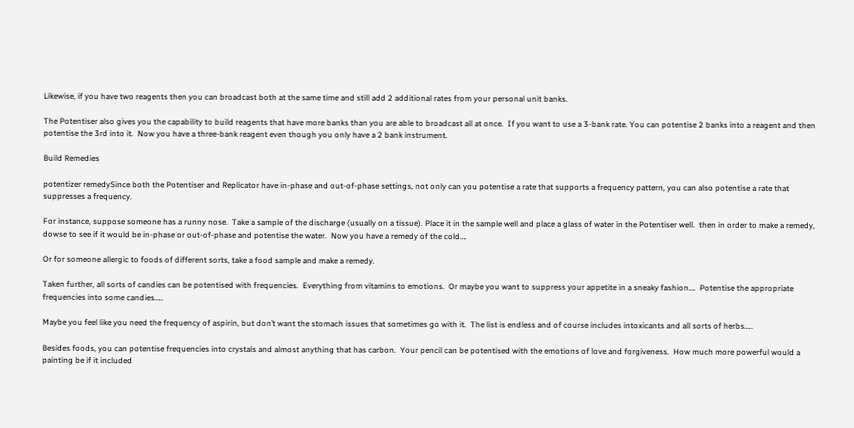Likewise, if you have two reagents then you can broadcast both at the same time and still add 2 additional rates from your personal unit banks.

The Potentiser also gives you the capability to build reagents that have more banks than you are able to broadcast all at once.  If you want to use a 3-bank rate. You can potentise 2 banks into a reagent and then potentise the 3rd into it.  Now you have a three-bank reagent even though you only have a 2 bank instrument.

Build Remedies

potentizer remedySince both the Potentiser and Replicator have in-phase and out-of-phase settings, not only can you potentise a rate that supports a frequency pattern, you can also potentise a rate that suppresses a frequency.

For instance, suppose someone has a runny nose.  Take a sample of the discharge (usually on a tissue). Place it in the sample well and place a glass of water in the Potentiser well.  then in order to make a remedy, dowse to see if it would be in-phase or out-of-phase and potentise the water.  Now you have a remedy of the cold….

Or for someone allergic to foods of different sorts, take a food sample and make a remedy.

Taken further, all sorts of candies can be potentised with frequencies.  Everything from vitamins to emotions.  Or maybe you want to suppress your appetite in a sneaky fashion….  Potentise the appropriate frequencies into some candies…..

Maybe you feel like you need the frequency of aspirin, but don’t want the stomach issues that sometimes go with it.  The list is endless and of course includes intoxicants and all sorts of herbs…..

Besides foods, you can potentise frequencies into crystals and almost anything that has carbon.  Your pencil can be potentised with the emotions of love and forgiveness.  How much more powerful would a painting be if it included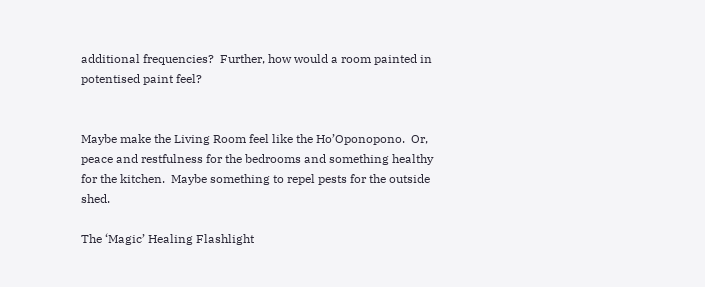additional frequencies?  Further, how would a room painted in potentised paint feel?


Maybe make the Living Room feel like the Ho’Oponopono.  Or, peace and restfulness for the bedrooms and something healthy for the kitchen.  Maybe something to repel pests for the outside shed.

The ‘Magic’ Healing Flashlight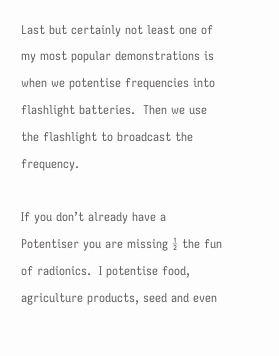Last but certainly not least one of my most popular demonstrations is when we potentise frequencies into flashlight batteries.  Then we use the flashlight to broadcast the frequency.

If you don’t already have a Potentiser you are missing ½ the fun of radionics.  I potentise food, agriculture products, seed and even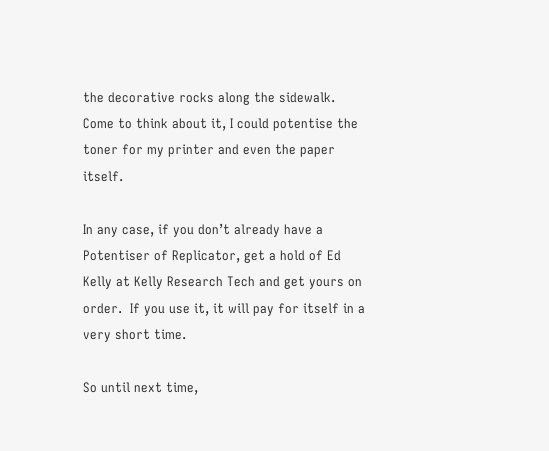the decorative rocks along the sidewalk.  Come to think about it, I could potentise the toner for my printer and even the paper itself.

In any case, if you don’t already have a Potentiser of Replicator, get a hold of Ed Kelly at Kelly Research Tech and get yours on order.  If you use it, it will pay for itself in a very short time.

So until next time,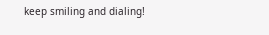keep smiling and dialing!